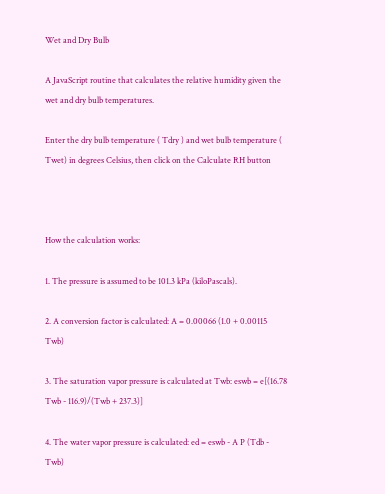Wet and Dry Bulb

A JavaScript routine that calculates the relative humidity given the wet and dry bulb temperatures.

Enter the dry bulb temperature ( Tdry ) and wet bulb temperature ( Twet) in degrees Celsius, then click on the Calculate RH button



How the calculation works:

1. The pressure is assumed to be 101.3 kPa (kiloPascals).

2. A conversion factor is calculated: A = 0.00066 (1.0 + 0.00115 Twb)

3. The saturation vapor pressure is calculated at Twb: eswb = e[(16.78 Twb - 116.9)/(Twb + 237.3)]

4. The water vapor pressure is calculated: ed = eswb - A P (Tdb - Twb)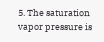5. The saturation vapor pressure is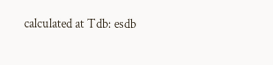calculated at Tdb: esdb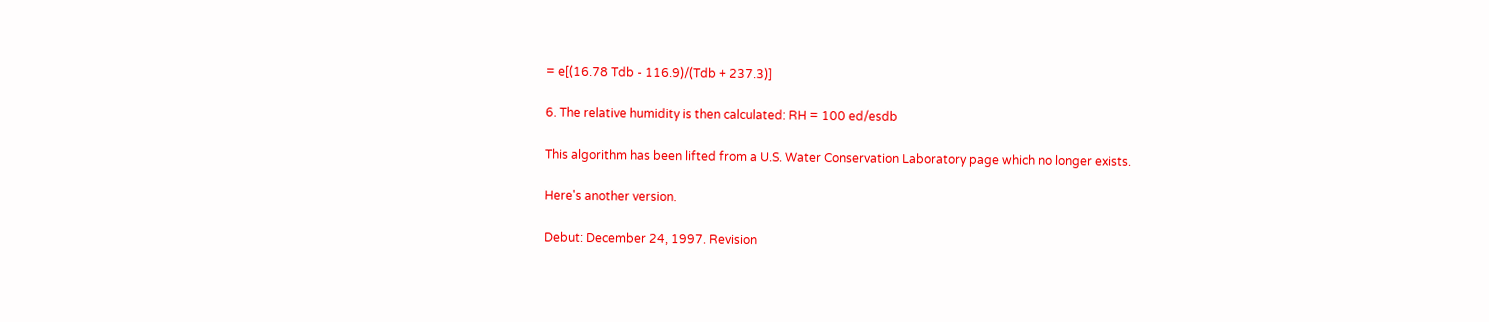= e[(16.78 Tdb - 116.9)/(Tdb + 237.3)]

6. The relative humidity is then calculated: RH = 100 ed/esdb

This algorithm has been lifted from a U.S. Water Conservation Laboratory page which no longer exists.

Here's another version.

Debut: December 24, 1997. Revision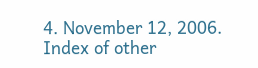4. November 12, 2006.
Index of other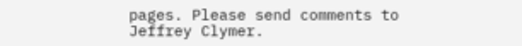pages. Please send comments to Jeffrey Clymer.